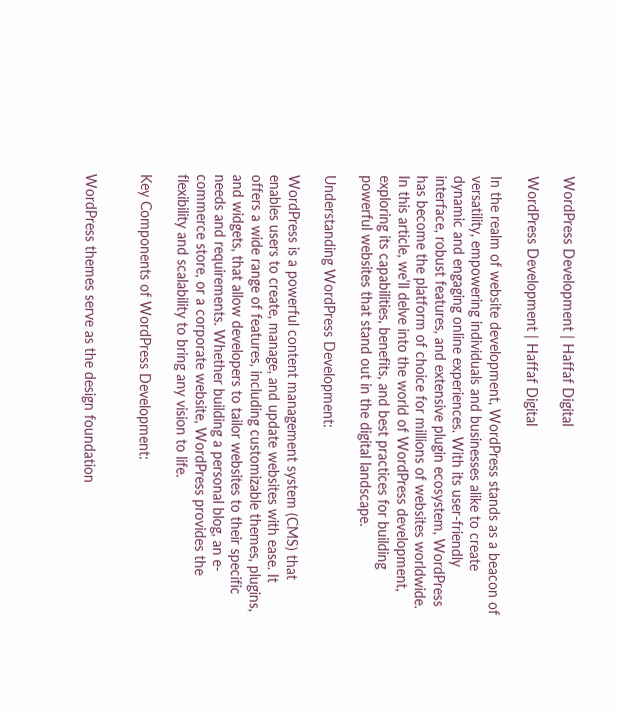WordPress Development | Haffaf Digital

WordPress Development | Haffaf Digital

In the realm of website development, WordPress stands as a beacon of versatility, empowering individuals and businesses alike to create dynamic and engaging online experiences. With its user-friendly interface, robust features, and extensive plugin ecosystem, WordPress has become the platform of choice for millions of websites worldwide. In this article, we’ll delve into the world of WordPress development, exploring its capabilities, benefits, and best practices for building powerful websites that stand out in the digital landscape.

Understanding WordPress Development:

WordPress is a powerful content management system (CMS) that enables users to create, manage, and update websites with ease. It offers a wide range of features, including customizable themes, plugins, and widgets, that allow developers to tailor websites to their specific needs and requirements. Whether building a personal blog, an e-commerce store, or a corporate website, WordPress provides the flexibility and scalability to bring any vision to life.

Key Components of WordPress Development:


WordPress themes serve as the design foundation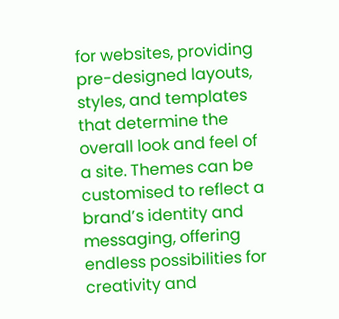for websites, providing pre-designed layouts, styles, and templates that determine the overall look and feel of a site. Themes can be customised to reflect a brand’s identity and messaging, offering endless possibilities for creativity and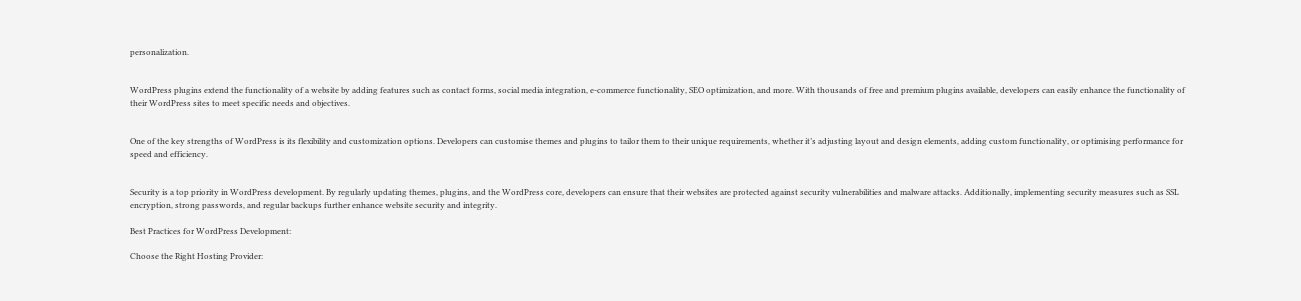personalization.


WordPress plugins extend the functionality of a website by adding features such as contact forms, social media integration, e-commerce functionality, SEO optimization, and more. With thousands of free and premium plugins available, developers can easily enhance the functionality of their WordPress sites to meet specific needs and objectives.


One of the key strengths of WordPress is its flexibility and customization options. Developers can customise themes and plugins to tailor them to their unique requirements, whether it’s adjusting layout and design elements, adding custom functionality, or optimising performance for speed and efficiency.


Security is a top priority in WordPress development. By regularly updating themes, plugins, and the WordPress core, developers can ensure that their websites are protected against security vulnerabilities and malware attacks. Additionally, implementing security measures such as SSL encryption, strong passwords, and regular backups further enhance website security and integrity.

Best Practices for WordPress Development:

Choose the Right Hosting Provider: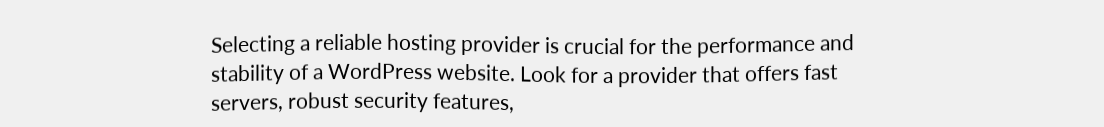Selecting a reliable hosting provider is crucial for the performance and stability of a WordPress website. Look for a provider that offers fast servers, robust security features,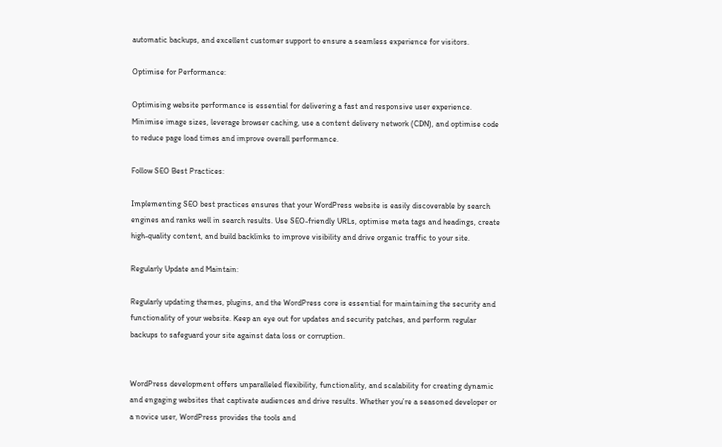automatic backups, and excellent customer support to ensure a seamless experience for visitors.

Optimise for Performance:

Optimising website performance is essential for delivering a fast and responsive user experience. Minimise image sizes, leverage browser caching, use a content delivery network (CDN), and optimise code to reduce page load times and improve overall performance.

Follow SEO Best Practices:

Implementing SEO best practices ensures that your WordPress website is easily discoverable by search engines and ranks well in search results. Use SEO-friendly URLs, optimise meta tags and headings, create high-quality content, and build backlinks to improve visibility and drive organic traffic to your site.

Regularly Update and Maintain:

Regularly updating themes, plugins, and the WordPress core is essential for maintaining the security and functionality of your website. Keep an eye out for updates and security patches, and perform regular backups to safeguard your site against data loss or corruption.


WordPress development offers unparalleled flexibility, functionality, and scalability for creating dynamic and engaging websites that captivate audiences and drive results. Whether you’re a seasoned developer or a novice user, WordPress provides the tools and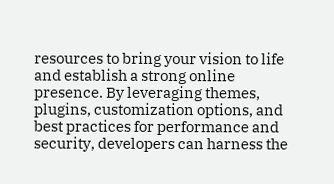resources to bring your vision to life and establish a strong online presence. By leveraging themes, plugins, customization options, and best practices for performance and security, developers can harness the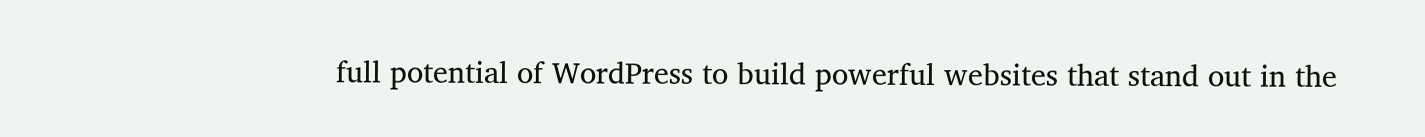full potential of WordPress to build powerful websites that stand out in the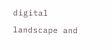digital landscape and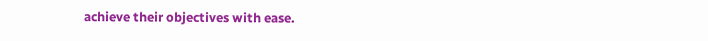achieve their objectives with ease.